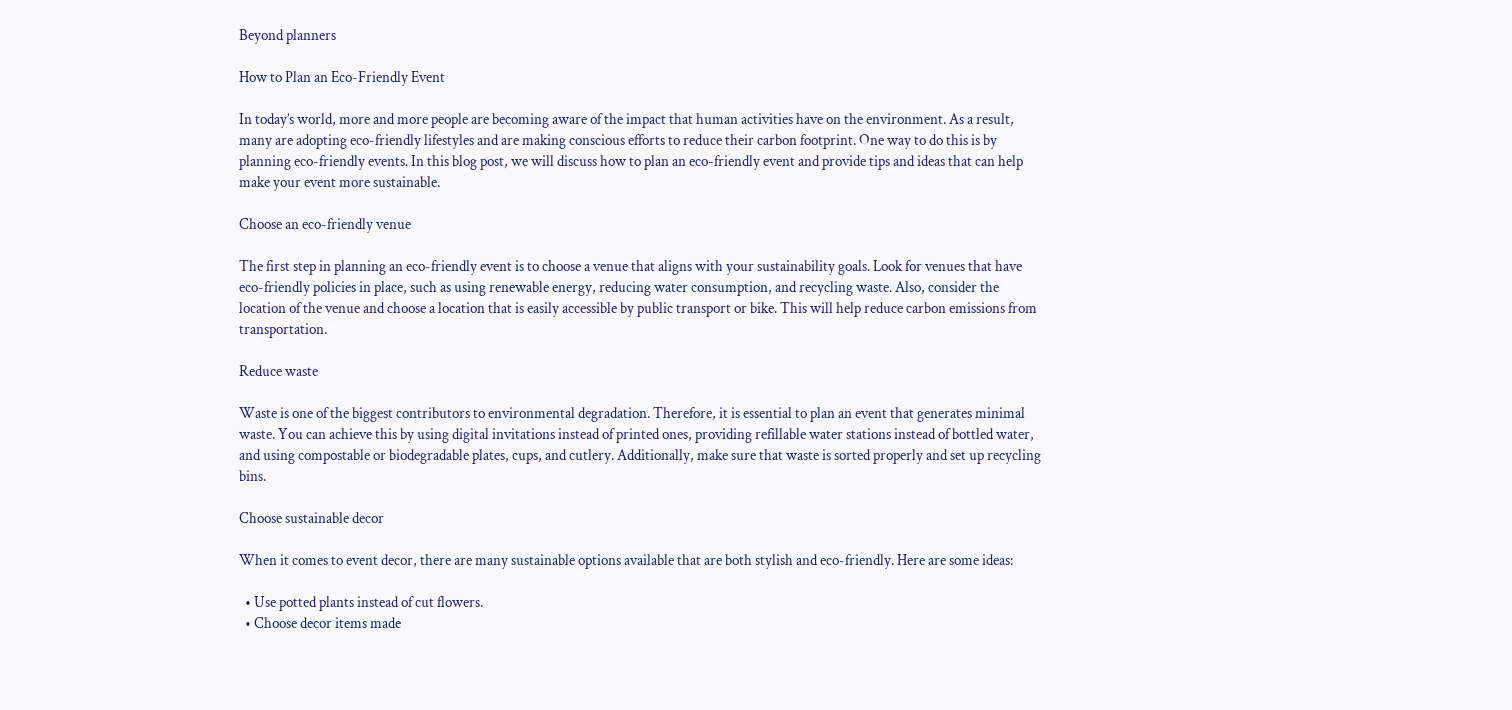Beyond planners

How to Plan an Eco-Friendly Event

In today’s world, more and more people are becoming aware of the impact that human activities have on the environment. As a result, many are adopting eco-friendly lifestyles and are making conscious efforts to reduce their carbon footprint. One way to do this is by planning eco-friendly events. In this blog post, we will discuss how to plan an eco-friendly event and provide tips and ideas that can help make your event more sustainable.

Choose an eco-friendly venue

The first step in planning an eco-friendly event is to choose a venue that aligns with your sustainability goals. Look for venues that have eco-friendly policies in place, such as using renewable energy, reducing water consumption, and recycling waste. Also, consider the location of the venue and choose a location that is easily accessible by public transport or bike. This will help reduce carbon emissions from transportation.

Reduce waste

Waste is one of the biggest contributors to environmental degradation. Therefore, it is essential to plan an event that generates minimal waste. You can achieve this by using digital invitations instead of printed ones, providing refillable water stations instead of bottled water, and using compostable or biodegradable plates, cups, and cutlery. Additionally, make sure that waste is sorted properly and set up recycling bins.

Choose sustainable decor

When it comes to event decor, there are many sustainable options available that are both stylish and eco-friendly. Here are some ideas:

  • Use potted plants instead of cut flowers.
  • Choose decor items made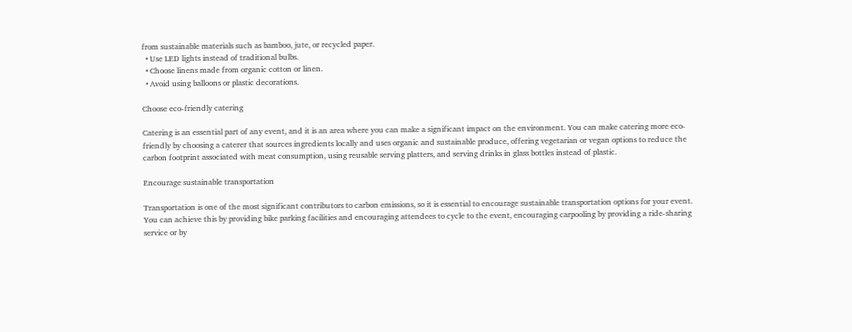from sustainable materials such as bamboo, jute, or recycled paper.
  • Use LED lights instead of traditional bulbs.
  • Choose linens made from organic cotton or linen.
  • Avoid using balloons or plastic decorations.

Choose eco-friendly catering

Catering is an essential part of any event, and it is an area where you can make a significant impact on the environment. You can make catering more eco-friendly by choosing a caterer that sources ingredients locally and uses organic and sustainable produce, offering vegetarian or vegan options to reduce the carbon footprint associated with meat consumption, using reusable serving platters, and serving drinks in glass bottles instead of plastic.

Encourage sustainable transportation

Transportation is one of the most significant contributors to carbon emissions, so it is essential to encourage sustainable transportation options for your event. You can achieve this by providing bike parking facilities and encouraging attendees to cycle to the event, encouraging carpooling by providing a ride-sharing service or by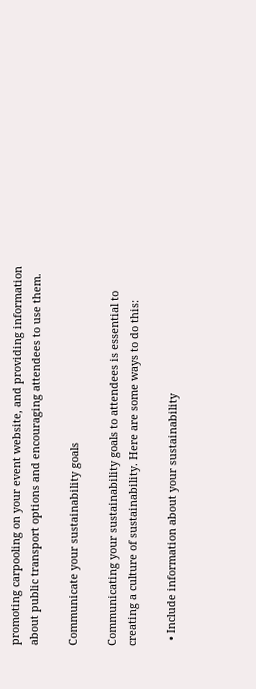promoting carpooling on your event website, and providing information about public transport options and encouraging attendees to use them.

Communicate your sustainability goals

Communicating your sustainability goals to attendees is essential to creating a culture of sustainability. Here are some ways to do this:

  • Include information about your sustainability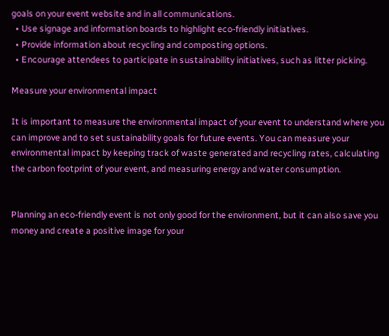goals on your event website and in all communications.
  • Use signage and information boards to highlight eco-friendly initiatives.
  • Provide information about recycling and composting options.
  • Encourage attendees to participate in sustainability initiatives, such as litter picking.

Measure your environmental impact

It is important to measure the environmental impact of your event to understand where you can improve and to set sustainability goals for future events. You can measure your environmental impact by keeping track of waste generated and recycling rates, calculating the carbon footprint of your event, and measuring energy and water consumption.


Planning an eco-friendly event is not only good for the environment, but it can also save you money and create a positive image for your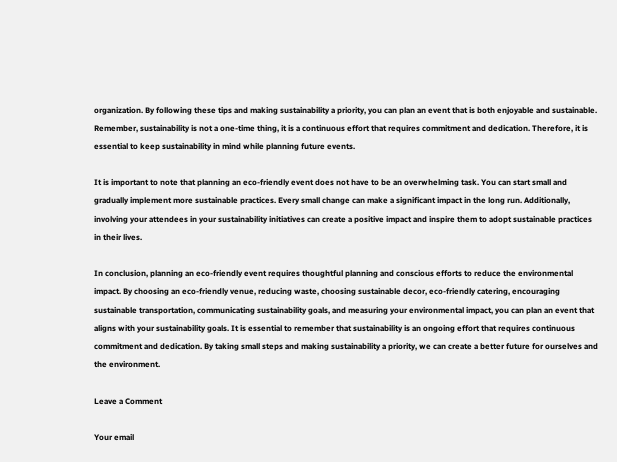organization. By following these tips and making sustainability a priority, you can plan an event that is both enjoyable and sustainable. Remember, sustainability is not a one-time thing, it is a continuous effort that requires commitment and dedication. Therefore, it is essential to keep sustainability in mind while planning future events.

It is important to note that planning an eco-friendly event does not have to be an overwhelming task. You can start small and gradually implement more sustainable practices. Every small change can make a significant impact in the long run. Additionally, involving your attendees in your sustainability initiatives can create a positive impact and inspire them to adopt sustainable practices in their lives.

In conclusion, planning an eco-friendly event requires thoughtful planning and conscious efforts to reduce the environmental impact. By choosing an eco-friendly venue, reducing waste, choosing sustainable decor, eco-friendly catering, encouraging sustainable transportation, communicating sustainability goals, and measuring your environmental impact, you can plan an event that aligns with your sustainability goals. It is essential to remember that sustainability is an ongoing effort that requires continuous commitment and dedication. By taking small steps and making sustainability a priority, we can create a better future for ourselves and the environment.

Leave a Comment

Your email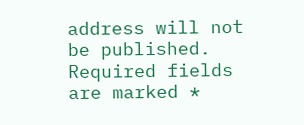address will not be published. Required fields are marked *